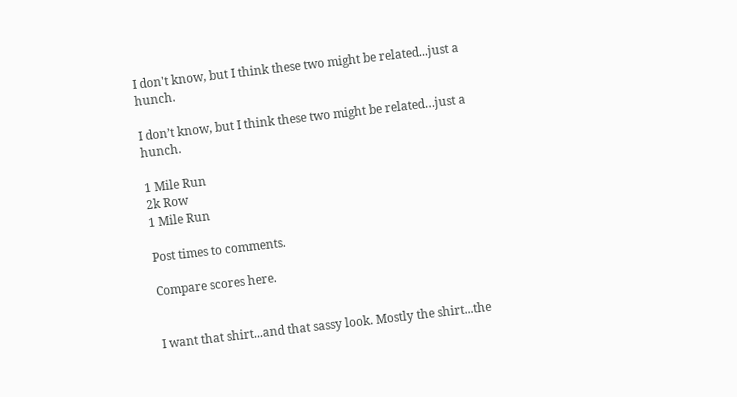I don't know, but I think these two might be related...just a hunch.

I don’t know, but I think these two might be related…just a hunch.

1 Mile Run
2k Row
1 Mile Run

Post times to comments.

Compare scores here.


I want that shirt...and that sassy look. Mostly the shirt...the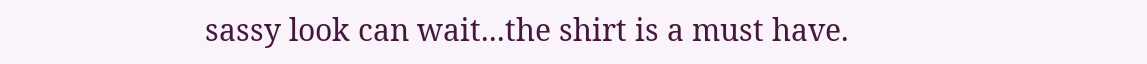sassy look can wait...the shirt is a must have.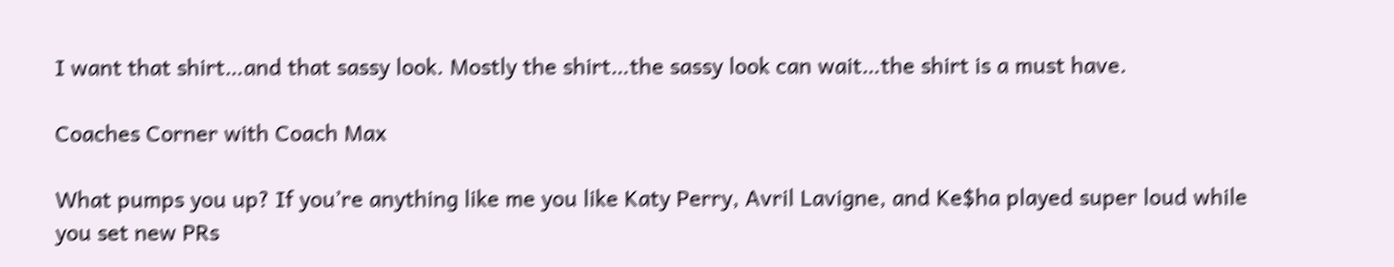I want that shirt…and that sassy look. Mostly the shirt…the sassy look can wait…the shirt is a must have.

Coaches Corner with Coach Max

What pumps you up? If you’re anything like me you like Katy Perry, Avril Lavigne, and Ke$ha played super loud while you set new PRs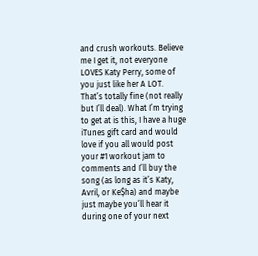and crush workouts. Believe me I get it, not everyone LOVES Katy Perry, some of you just like her A LOT. That’s totally fine (not really but I’ll deal). What I’m trying to get at is this, I have a huge iTunes gift card and would love if you all would post your #1 workout jam to comments and I’ll buy the song (as long as it’s Katy, Avril, or Ke$ha) and maybe just maybe you’ll hear it during one of your next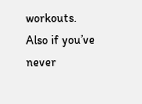workouts. Also if you’ve never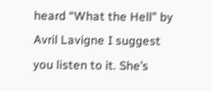heard “What the Hell” by Avril Lavigne I suggest you listen to it. She’s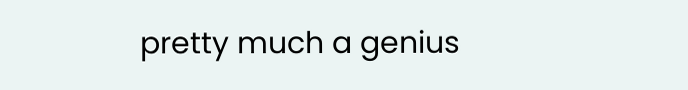pretty much a genius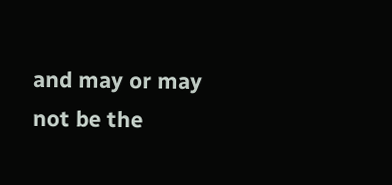and may or may not be the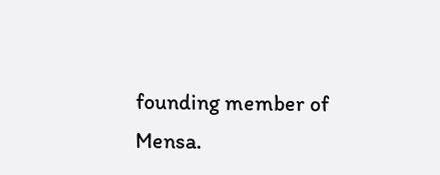founding member of Mensa.